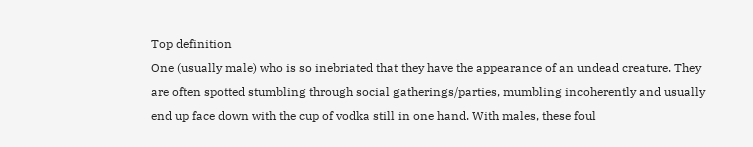Top definition
One (usually male) who is so inebriated that they have the appearance of an undead creature. They are often spotted stumbling through social gatherings/parties, mumbling incoherently and usually end up face down with the cup of vodka still in one hand. With males, these foul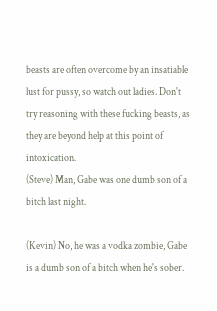beasts are often overcome by an insatiable lust for pussy, so watch out ladies. Don't try reasoning with these fucking beasts, as they are beyond help at this point of intoxication.
(Steve) Man, Gabe was one dumb son of a bitch last night.

(Kevin) No, he was a vodka zombie, Gabe is a dumb son of a bitch when he's sober.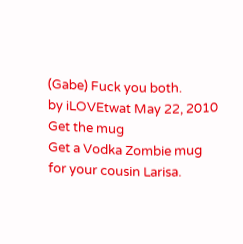(Gabe) Fuck you both.
by iLOVEtwat May 22, 2010
Get the mug
Get a Vodka Zombie mug for your cousin Larisa.